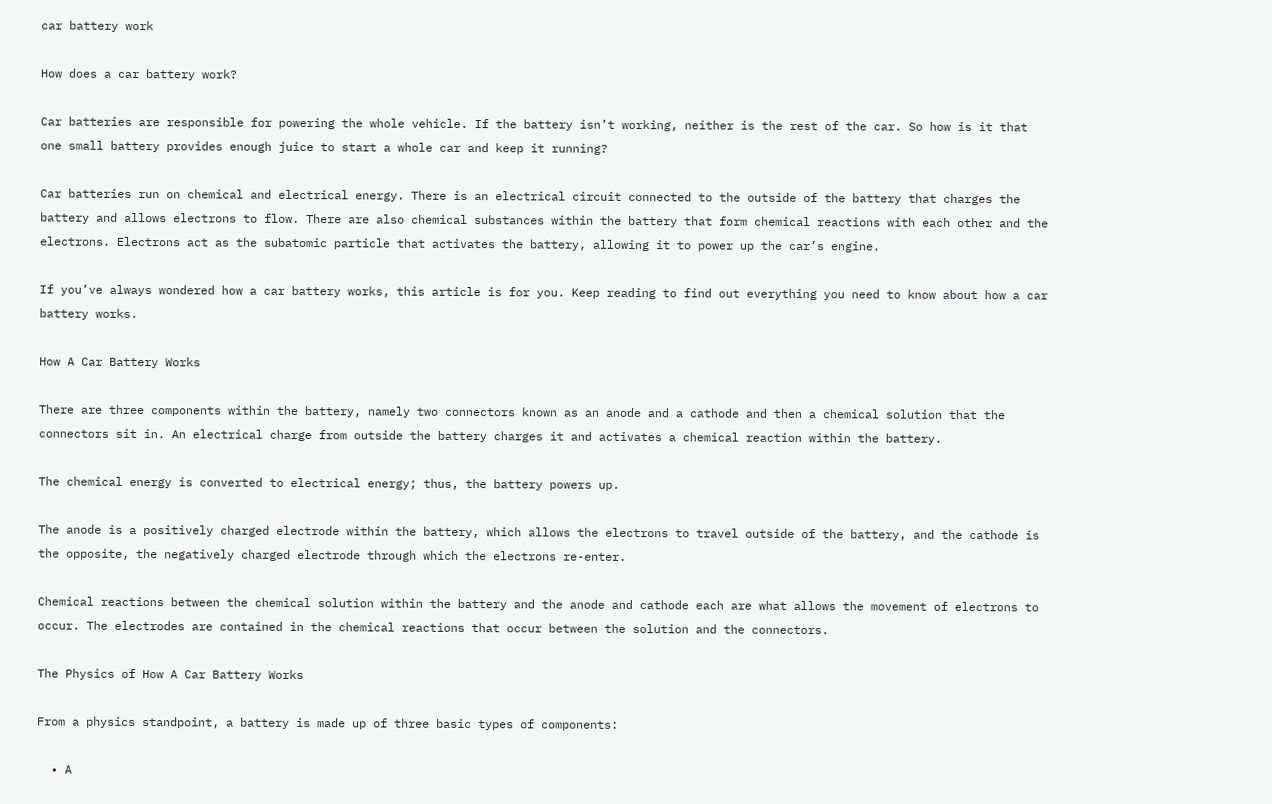car battery work

How does a car battery work?

Car batteries are responsible for powering the whole vehicle. If the battery isn’t working, neither is the rest of the car. So how is it that one small battery provides enough juice to start a whole car and keep it running?

Car batteries run on chemical and electrical energy. There is an electrical circuit connected to the outside of the battery that charges the battery and allows electrons to flow. There are also chemical substances within the battery that form chemical reactions with each other and the electrons. Electrons act as the subatomic particle that activates the battery, allowing it to power up the car’s engine.

If you’ve always wondered how a car battery works, this article is for you. Keep reading to find out everything you need to know about how a car battery works.

How A Car Battery Works

There are three components within the battery, namely two connectors known as an anode and a cathode and then a chemical solution that the connectors sit in. An electrical charge from outside the battery charges it and activates a chemical reaction within the battery.

The chemical energy is converted to electrical energy; thus, the battery powers up.

The anode is a positively charged electrode within the battery, which allows the electrons to travel outside of the battery, and the cathode is the opposite, the negatively charged electrode through which the electrons re-enter.

Chemical reactions between the chemical solution within the battery and the anode and cathode each are what allows the movement of electrons to occur. The electrodes are contained in the chemical reactions that occur between the solution and the connectors.

The Physics of How A Car Battery Works

From a physics standpoint, a battery is made up of three basic types of components:

  • A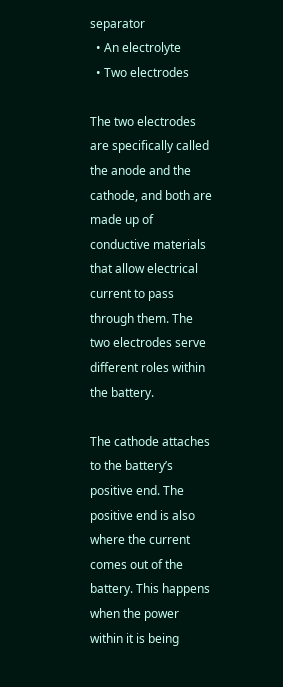separator
  • An electrolyte
  • Two electrodes

The two electrodes are specifically called the anode and the cathode, and both are made up of conductive materials that allow electrical current to pass through them. The two electrodes serve different roles within the battery.

The cathode attaches to the battery’s positive end. The positive end is also where the current comes out of the battery. This happens when the power within it is being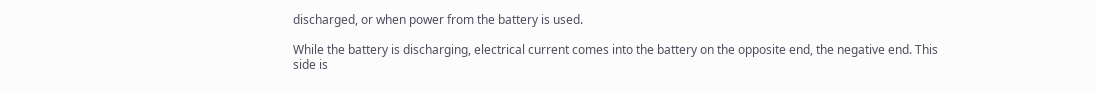discharged, or when power from the battery is used.

While the battery is discharging, electrical current comes into the battery on the opposite end, the negative end. This side is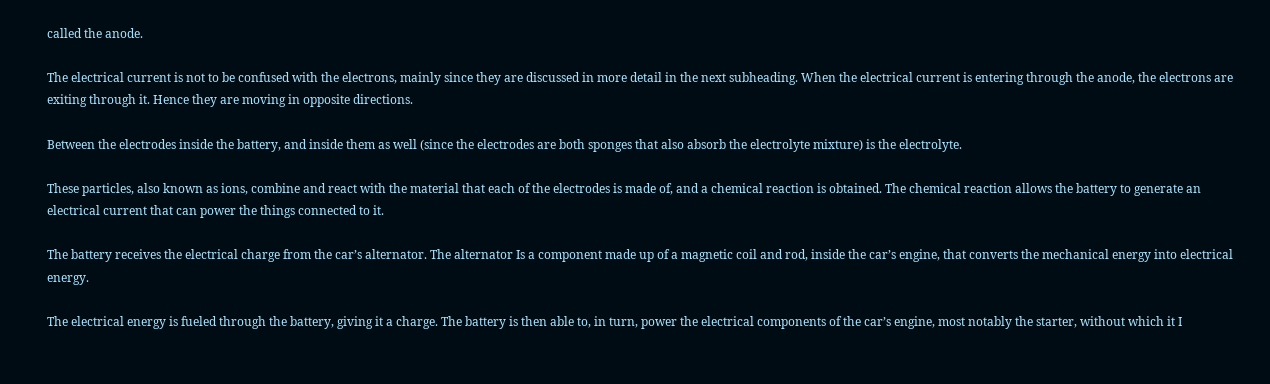called the anode.

The electrical current is not to be confused with the electrons, mainly since they are discussed in more detail in the next subheading. When the electrical current is entering through the anode, the electrons are exiting through it. Hence they are moving in opposite directions.

Between the electrodes inside the battery, and inside them as well (since the electrodes are both sponges that also absorb the electrolyte mixture) is the electrolyte.

These particles, also known as ions, combine and react with the material that each of the electrodes is made of, and a chemical reaction is obtained. The chemical reaction allows the battery to generate an electrical current that can power the things connected to it.

The battery receives the electrical charge from the car’s alternator. The alternator Is a component made up of a magnetic coil and rod, inside the car’s engine, that converts the mechanical energy into electrical energy.

The electrical energy is fueled through the battery, giving it a charge. The battery is then able to, in turn, power the electrical components of the car’s engine, most notably the starter, without which it I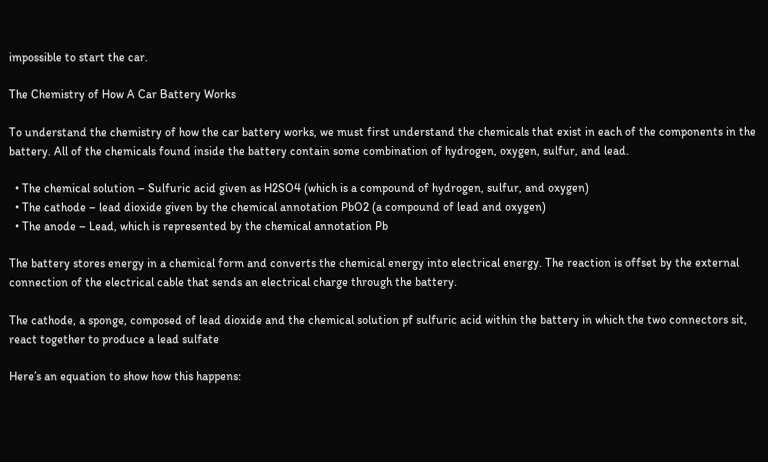impossible to start the car.

The Chemistry of How A Car Battery Works

To understand the chemistry of how the car battery works, we must first understand the chemicals that exist in each of the components in the battery. All of the chemicals found inside the battery contain some combination of hydrogen, oxygen, sulfur, and lead.

  • The chemical solution – Sulfuric acid given as H2SO4 (which is a compound of hydrogen, sulfur, and oxygen)
  • The cathode – lead dioxide given by the chemical annotation PbO2 (a compound of lead and oxygen)
  • The anode – Lead, which is represented by the chemical annotation Pb

The battery stores energy in a chemical form and converts the chemical energy into electrical energy. The reaction is offset by the external connection of the electrical cable that sends an electrical charge through the battery.

The cathode, a sponge, composed of lead dioxide and the chemical solution pf sulfuric acid within the battery in which the two connectors sit, react together to produce a lead sulfate

Here’s an equation to show how this happens: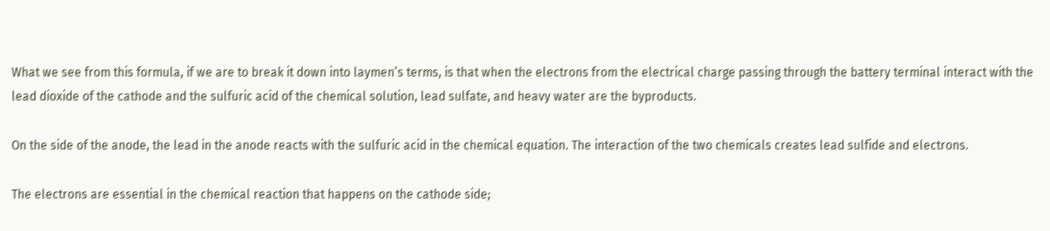What we see from this formula, if we are to break it down into laymen’s terms, is that when the electrons from the electrical charge passing through the battery terminal interact with the lead dioxide of the cathode and the sulfuric acid of the chemical solution, lead sulfate, and heavy water are the byproducts.

On the side of the anode, the lead in the anode reacts with the sulfuric acid in the chemical equation. The interaction of the two chemicals creates lead sulfide and electrons.

The electrons are essential in the chemical reaction that happens on the cathode side;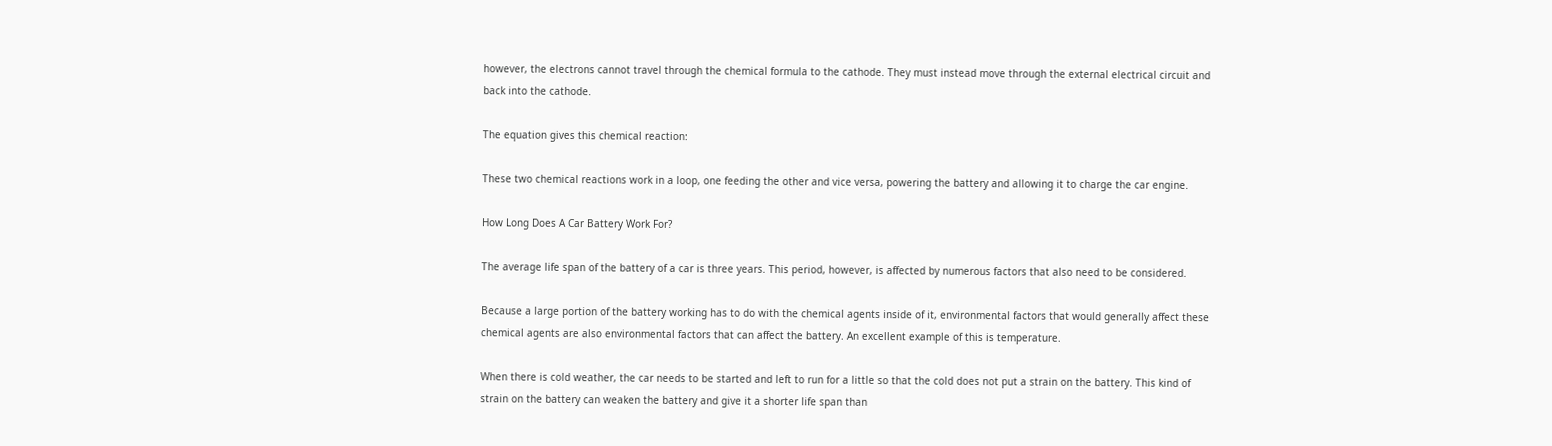however, the electrons cannot travel through the chemical formula to the cathode. They must instead move through the external electrical circuit and back into the cathode.

The equation gives this chemical reaction:

These two chemical reactions work in a loop, one feeding the other and vice versa, powering the battery and allowing it to charge the car engine.

How Long Does A Car Battery Work For?

The average life span of the battery of a car is three years. This period, however, is affected by numerous factors that also need to be considered.

Because a large portion of the battery working has to do with the chemical agents inside of it, environmental factors that would generally affect these chemical agents are also environmental factors that can affect the battery. An excellent example of this is temperature.

When there is cold weather, the car needs to be started and left to run for a little so that the cold does not put a strain on the battery. This kind of strain on the battery can weaken the battery and give it a shorter life span than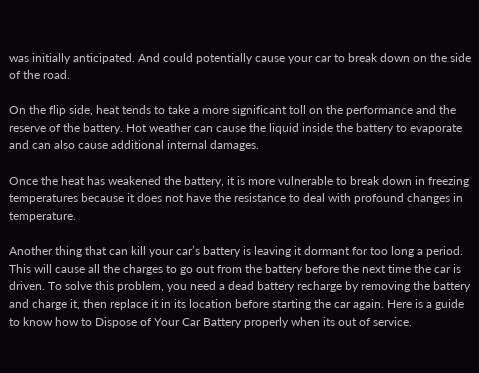was initially anticipated. And could potentially cause your car to break down on the side of the road.

On the flip side, heat tends to take a more significant toll on the performance and the reserve of the battery. Hot weather can cause the liquid inside the battery to evaporate and can also cause additional internal damages.

Once the heat has weakened the battery, it is more vulnerable to break down in freezing temperatures because it does not have the resistance to deal with profound changes in temperature.

Another thing that can kill your car’s battery is leaving it dormant for too long a period. This will cause all the charges to go out from the battery before the next time the car is driven. To solve this problem, you need a dead battery recharge by removing the battery and charge it, then replace it in its location before starting the car again. Here is a guide to know how to Dispose of Your Car Battery properly when its out of service.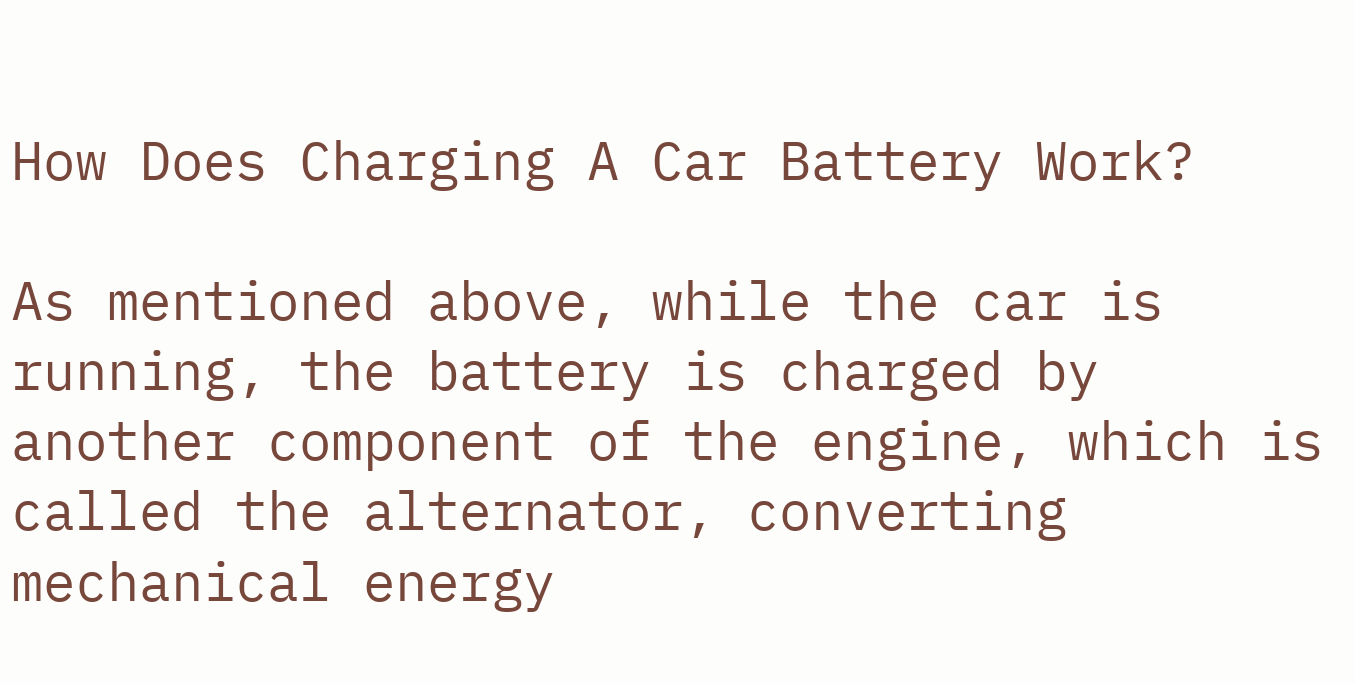How Does Charging A Car Battery Work?

As mentioned above, while the car is running, the battery is charged by another component of the engine, which is called the alternator, converting mechanical energy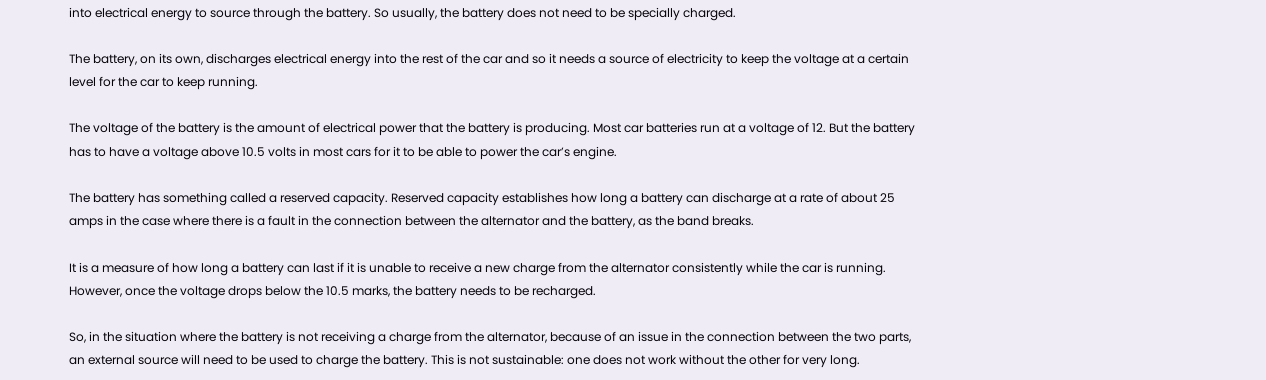into electrical energy to source through the battery. So usually, the battery does not need to be specially charged.

The battery, on its own, discharges electrical energy into the rest of the car and so it needs a source of electricity to keep the voltage at a certain level for the car to keep running.

The voltage of the battery is the amount of electrical power that the battery is producing. Most car batteries run at a voltage of 12. But the battery has to have a voltage above 10.5 volts in most cars for it to be able to power the car’s engine.

The battery has something called a reserved capacity. Reserved capacity establishes how long a battery can discharge at a rate of about 25 amps in the case where there is a fault in the connection between the alternator and the battery, as the band breaks.

It is a measure of how long a battery can last if it is unable to receive a new charge from the alternator consistently while the car is running. However, once the voltage drops below the 10.5 marks, the battery needs to be recharged.

So, in the situation where the battery is not receiving a charge from the alternator, because of an issue in the connection between the two parts, an external source will need to be used to charge the battery. This is not sustainable: one does not work without the other for very long.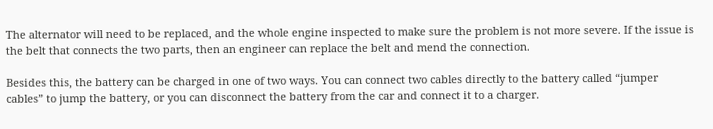The alternator will need to be replaced, and the whole engine inspected to make sure the problem is not more severe. If the issue is the belt that connects the two parts, then an engineer can replace the belt and mend the connection.

Besides this, the battery can be charged in one of two ways. You can connect two cables directly to the battery called “jumper cables” to jump the battery, or you can disconnect the battery from the car and connect it to a charger.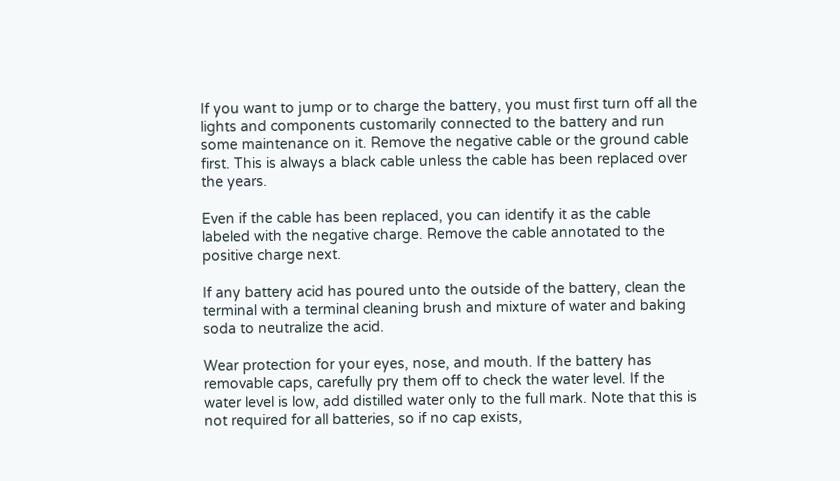If you want to jump or to charge the battery, you must first turn off all the lights and components customarily connected to the battery and run some maintenance on it. Remove the negative cable or the ground cable first. This is always a black cable unless the cable has been replaced over the years.

Even if the cable has been replaced, you can identify it as the cable labeled with the negative charge. Remove the cable annotated to the positive charge next.

If any battery acid has poured unto the outside of the battery, clean the terminal with a terminal cleaning brush and mixture of water and baking soda to neutralize the acid.

Wear protection for your eyes, nose, and mouth. If the battery has removable caps, carefully pry them off to check the water level. If the water level is low, add distilled water only to the full mark. Note that this is not required for all batteries, so if no cap exists,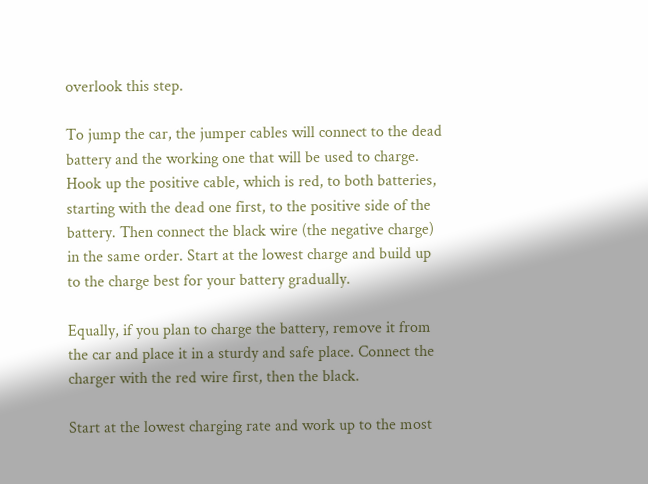overlook this step.

To jump the car, the jumper cables will connect to the dead battery and the working one that will be used to charge. Hook up the positive cable, which is red, to both batteries, starting with the dead one first, to the positive side of the battery. Then connect the black wire (the negative charge) in the same order. Start at the lowest charge and build up to the charge best for your battery gradually.

Equally, if you plan to charge the battery, remove it from the car and place it in a sturdy and safe place. Connect the charger with the red wire first, then the black.

Start at the lowest charging rate and work up to the most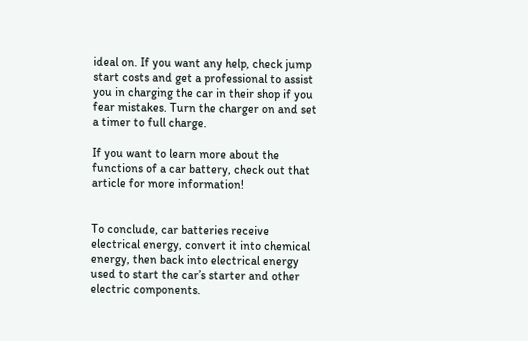ideal on. If you want any help, check jump start costs and get a professional to assist you in charging the car in their shop if you fear mistakes. Turn the charger on and set a timer to full charge.

If you want to learn more about the functions of a car battery, check out that article for more information!


To conclude, car batteries receive electrical energy, convert it into chemical energy, then back into electrical energy used to start the car’s starter and other electric components.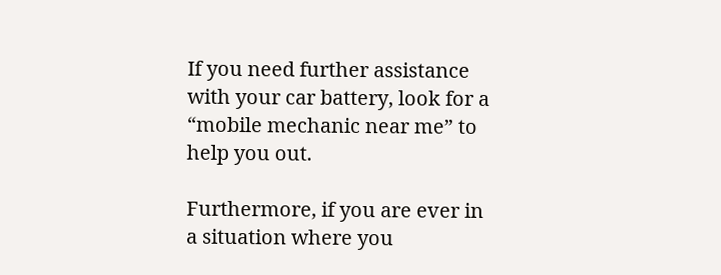If you need further assistance with your car battery, look for a “mobile mechanic near me” to help you out.

Furthermore, if you are ever in a situation where you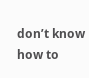don’t know how to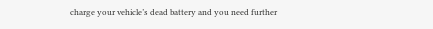charge your vehicle’s dead battery and you need further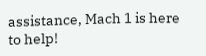assistance, Mach 1 is here to help!